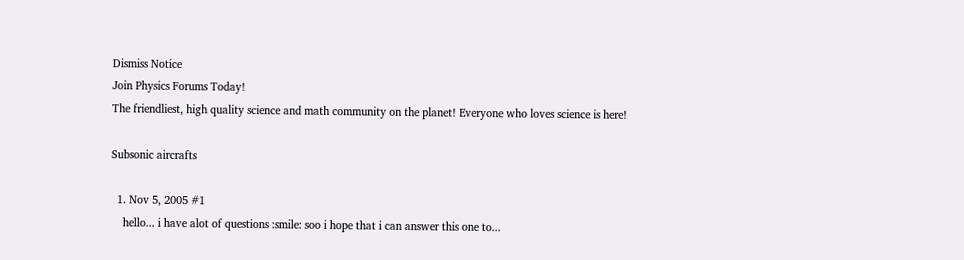Dismiss Notice
Join Physics Forums Today!
The friendliest, high quality science and math community on the planet! Everyone who loves science is here!

Subsonic aircrafts

  1. Nov 5, 2005 #1
    hello... i have alot of questions :smile: soo i hope that i can answer this one to...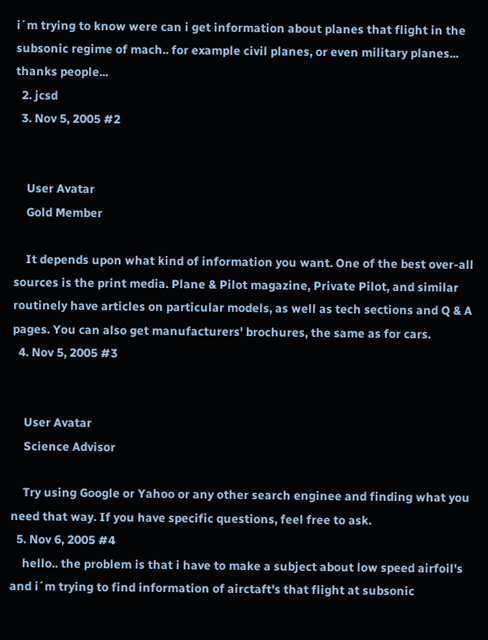i´m trying to know were can i get information about planes that flight in the subsonic regime of mach.. for example civil planes, or even military planes... thanks people...
  2. jcsd
  3. Nov 5, 2005 #2


    User Avatar
    Gold Member

    It depends upon what kind of information you want. One of the best over-all sources is the print media. Plane & Pilot magazine, Private Pilot, and similar routinely have articles on particular models, as well as tech sections and Q & A pages. You can also get manufacturers' brochures, the same as for cars.
  4. Nov 5, 2005 #3


    User Avatar
    Science Advisor

    Try using Google or Yahoo or any other search enginee and finding what you need that way. If you have specific questions, feel free to ask.
  5. Nov 6, 2005 #4
    hello.. the problem is that i have to make a subject about low speed airfoil's and i´m trying to find information of airctaft's that flight at subsonic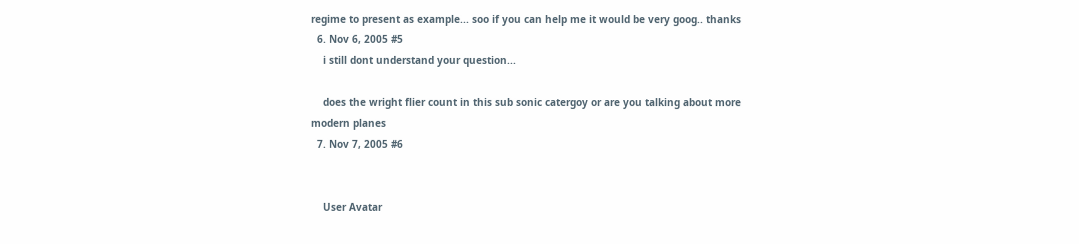regime to present as example... soo if you can help me it would be very goog.. thanks
  6. Nov 6, 2005 #5
    i still dont understand your question...

    does the wright flier count in this sub sonic catergoy or are you talking about more modern planes
  7. Nov 7, 2005 #6


    User Avatar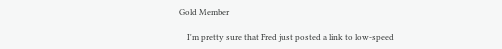Gold Member

    I'm pretty sure that Fred just posted a link to low-speed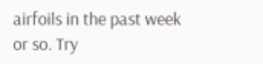airfoils in the past week or so. Try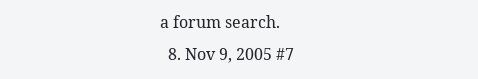a forum search.
  8. Nov 9, 2005 #7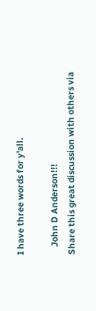I have three words for y'all.

    John D Anderson!!!
Share this great discussion with others via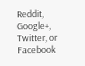Reddit, Google+, Twitter, or Facebook